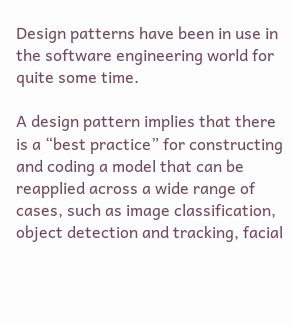Design patterns have been in use in the software engineering world for quite some time.

A design pattern implies that there is a “best practice” for constructing and coding a model that can be reapplied across a wide range of cases, such as image classification, object detection and tracking, facial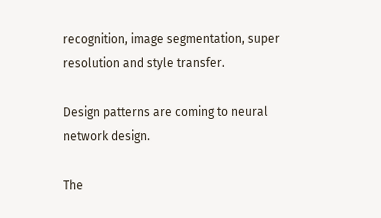recognition, image segmentation, super resolution and style transfer.

Design patterns are coming to neural network design.

The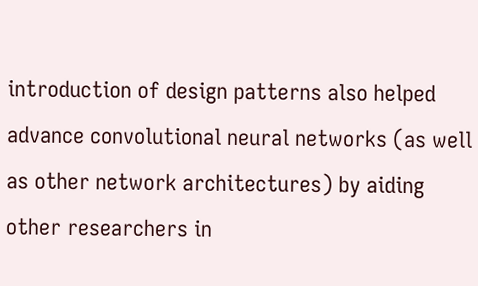introduction of design patterns also helped advance convolutional neural networks (as well as other network architectures) by aiding other researchers in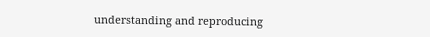understanding and reproducing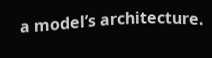a model’s architecture.